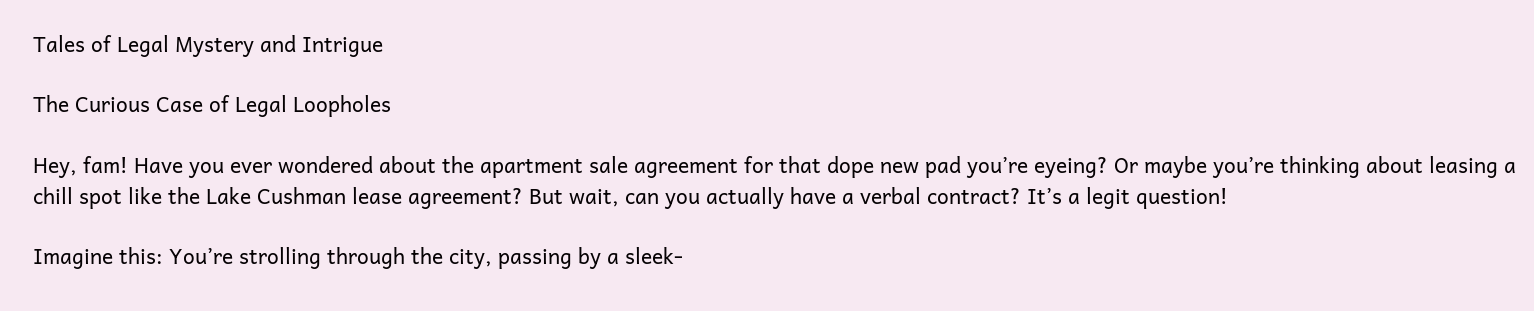Tales of Legal Mystery and Intrigue

The Curious Case of Legal Loopholes

Hey, fam! Have you ever wondered about the apartment sale agreement for that dope new pad you’re eyeing? Or maybe you’re thinking about leasing a chill spot like the Lake Cushman lease agreement? But wait, can you actually have a verbal contract? It’s a legit question!

Imagine this: You’re strolling through the city, passing by a sleek-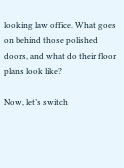looking law office. What goes on behind those polished doors, and what do their floor plans look like?

Now, let’s switch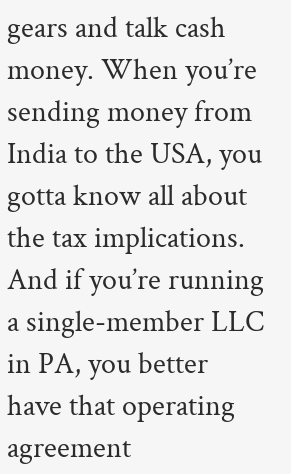gears and talk cash money. When you’re sending money from India to the USA, you gotta know all about the tax implications. And if you’re running a single-member LLC in PA, you better have that operating agreement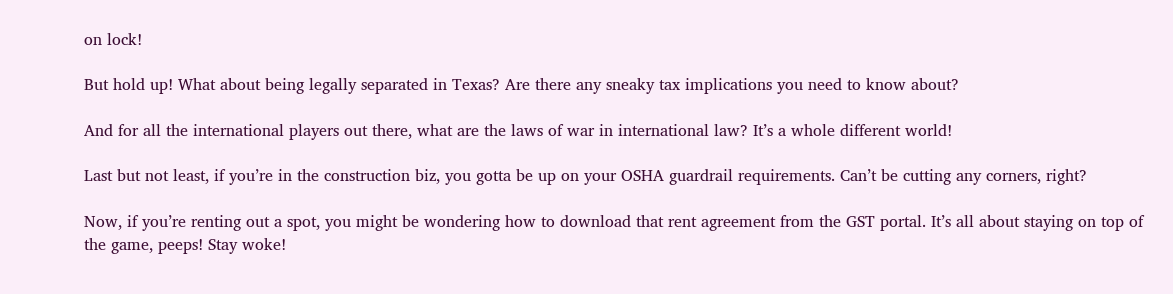on lock!

But hold up! What about being legally separated in Texas? Are there any sneaky tax implications you need to know about?

And for all the international players out there, what are the laws of war in international law? It’s a whole different world!

Last but not least, if you’re in the construction biz, you gotta be up on your OSHA guardrail requirements. Can’t be cutting any corners, right?

Now, if you’re renting out a spot, you might be wondering how to download that rent agreement from the GST portal. It’s all about staying on top of the game, peeps! Stay woke!